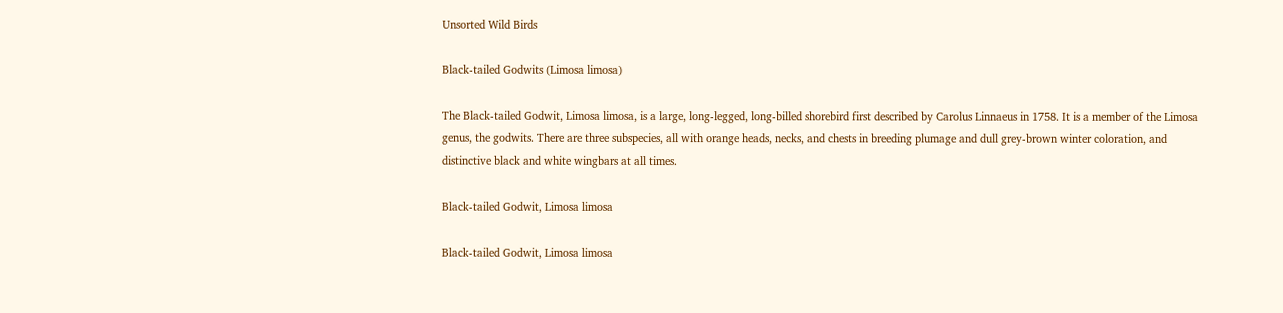Unsorted Wild Birds

Black-tailed Godwits (Limosa limosa)

The Black-tailed Godwit, Limosa limosa, is a large, long-legged, long-billed shorebird first described by Carolus Linnaeus in 1758. It is a member of the Limosa genus, the godwits. There are three subspecies, all with orange heads, necks, and chests in breeding plumage and dull grey-brown winter coloration, and distinctive black and white wingbars at all times.

Black-tailed Godwit, Limosa limosa

Black-tailed Godwit, Limosa limosa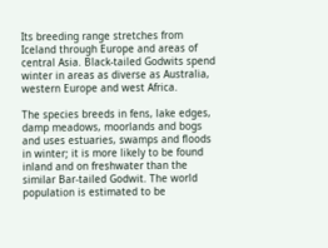Its breeding range stretches from Iceland through Europe and areas of central Asia. Black-tailed Godwits spend winter in areas as diverse as Australia, western Europe and west Africa.

The species breeds in fens, lake edges, damp meadows, moorlands and bogs and uses estuaries, swamps and floods in winter; it is more likely to be found inland and on freshwater than the similar Bar-tailed Godwit. The world population is estimated to be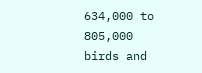634,000 to 805,000 birds and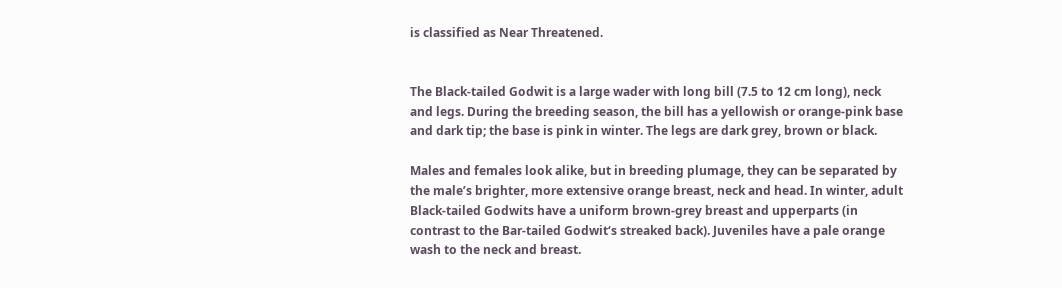is classified as Near Threatened.


The Black-tailed Godwit is a large wader with long bill (7.5 to 12 cm long), neck and legs. During the breeding season, the bill has a yellowish or orange-pink base and dark tip; the base is pink in winter. The legs are dark grey, brown or black.

Males and females look alike, but in breeding plumage, they can be separated by the male’s brighter, more extensive orange breast, neck and head. In winter, adult Black-tailed Godwits have a uniform brown-grey breast and upperparts (in contrast to the Bar-tailed Godwit‘s streaked back). Juveniles have a pale orange wash to the neck and breast.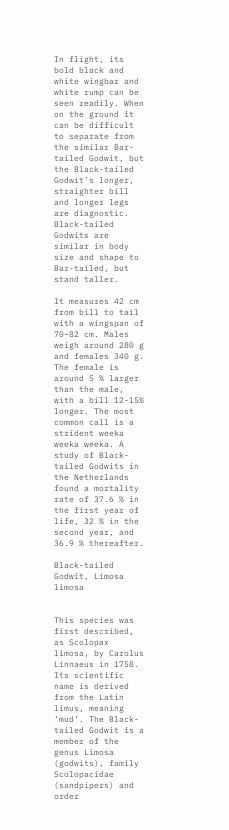In flight, its bold black and white wingbar and white rump can be seen readily. When on the ground it can be difficult to separate from the similar Bar-tailed Godwit, but the Black-tailed Godwit’s longer, straighter bill and longer legs are diagnostic. Black-tailed Godwits are similar in body size and shape to Bar-tailed, but stand taller.

It measures 42 cm from bill to tail with a wingspan of 70–82 cm. Males weigh around 280 g and females 340 g. The female is around 5 % larger than the male, with a bill 12-15% longer. The most common call is a strident weeka weeka weeka. A study of Black-tailed Godwits in the Netherlands found a mortality rate of 37.6 % in the first year of life, 32 % in the second year, and 36.9 % thereafter.

Black-tailed Godwit, Limosa limosa


This species was first described, as Scolopax limosa, by Carolus Linnaeus in 1758. Its scientific name is derived from the Latin limus, meaning ‘mud’. The Black-tailed Godwit is a member of the genus Limosa (godwits), family Scolopacidae (sandpipers) and order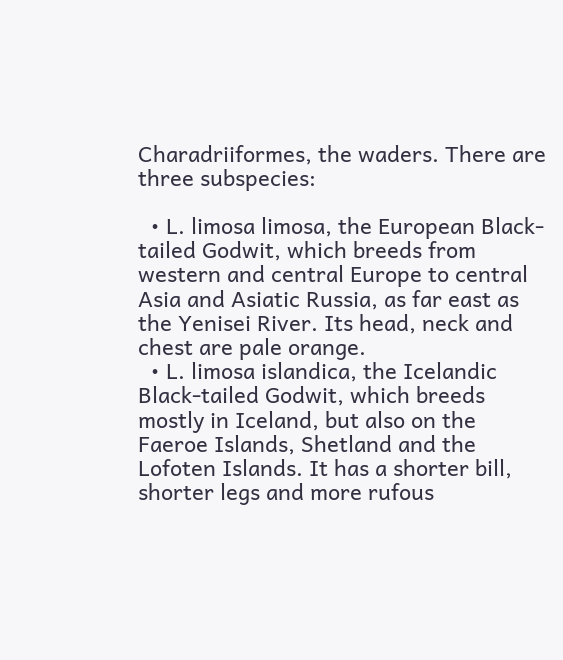Charadriiformes, the waders. There are three subspecies:

  • L. limosa limosa, the European Black-tailed Godwit, which breeds from western and central Europe to central Asia and Asiatic Russia, as far east as the Yenisei River. Its head, neck and chest are pale orange.
  • L. limosa islandica, the Icelandic Black-tailed Godwit, which breeds mostly in Iceland, but also on the Faeroe Islands, Shetland and the Lofoten Islands. It has a shorter bill, shorter legs and more rufous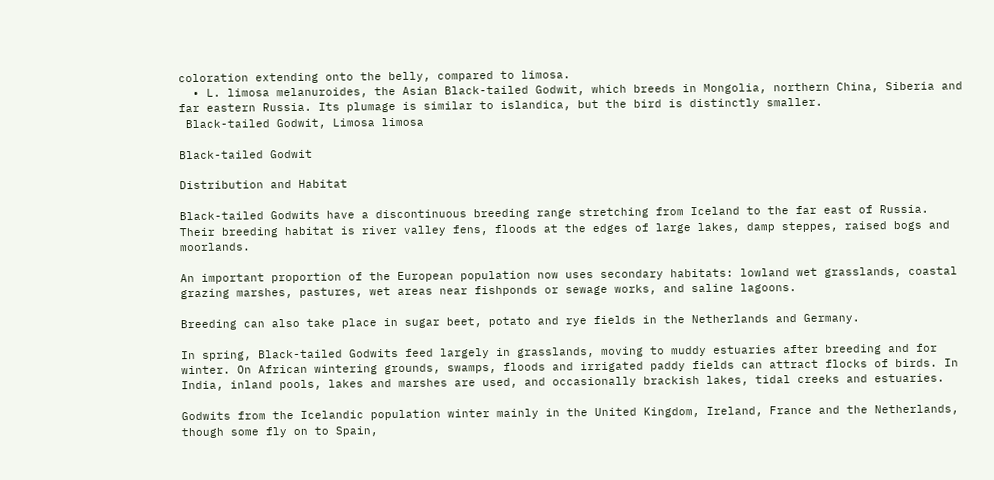coloration extending onto the belly, compared to limosa.
  • L. limosa melanuroides, the Asian Black-tailed Godwit, which breeds in Mongolia, northern China, Siberia and far eastern Russia. Its plumage is similar to islandica, but the bird is distinctly smaller.
 Black-tailed Godwit, Limosa limosa

Black-tailed Godwit

Distribution and Habitat

Black-tailed Godwits have a discontinuous breeding range stretching from Iceland to the far east of Russia. Their breeding habitat is river valley fens, floods at the edges of large lakes, damp steppes, raised bogs and moorlands.

An important proportion of the European population now uses secondary habitats: lowland wet grasslands, coastal grazing marshes, pastures, wet areas near fishponds or sewage works, and saline lagoons.

Breeding can also take place in sugar beet, potato and rye fields in the Netherlands and Germany.

In spring, Black-tailed Godwits feed largely in grasslands, moving to muddy estuaries after breeding and for winter. On African wintering grounds, swamps, floods and irrigated paddy fields can attract flocks of birds. In India, inland pools, lakes and marshes are used, and occasionally brackish lakes, tidal creeks and estuaries.

Godwits from the Icelandic population winter mainly in the United Kingdom, Ireland, France and the Netherlands, though some fly on to Spain,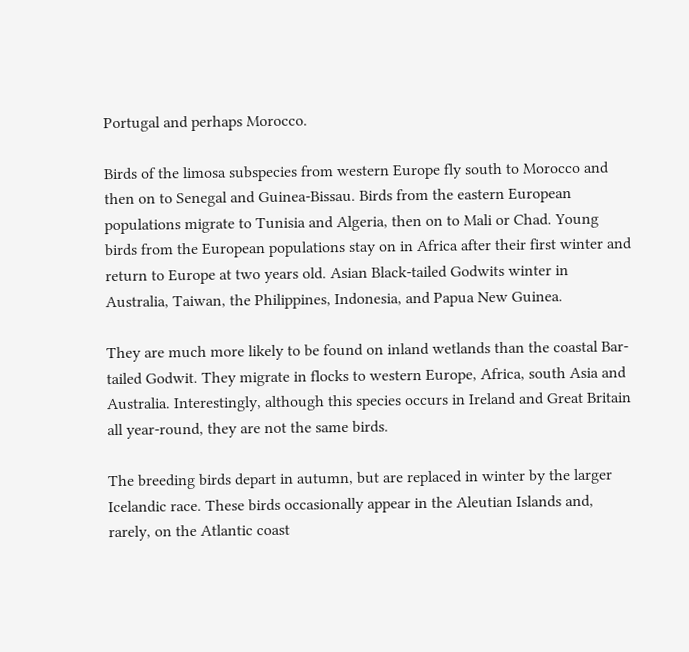Portugal and perhaps Morocco.

Birds of the limosa subspecies from western Europe fly south to Morocco and then on to Senegal and Guinea-Bissau. Birds from the eastern European populations migrate to Tunisia and Algeria, then on to Mali or Chad. Young birds from the European populations stay on in Africa after their first winter and return to Europe at two years old. Asian Black-tailed Godwits winter in Australia, Taiwan, the Philippines, Indonesia, and Papua New Guinea.

They are much more likely to be found on inland wetlands than the coastal Bar-tailed Godwit. They migrate in flocks to western Europe, Africa, south Asia and Australia. Interestingly, although this species occurs in Ireland and Great Britain all year-round, they are not the same birds.

The breeding birds depart in autumn, but are replaced in winter by the larger Icelandic race. These birds occasionally appear in the Aleutian Islands and, rarely, on the Atlantic coast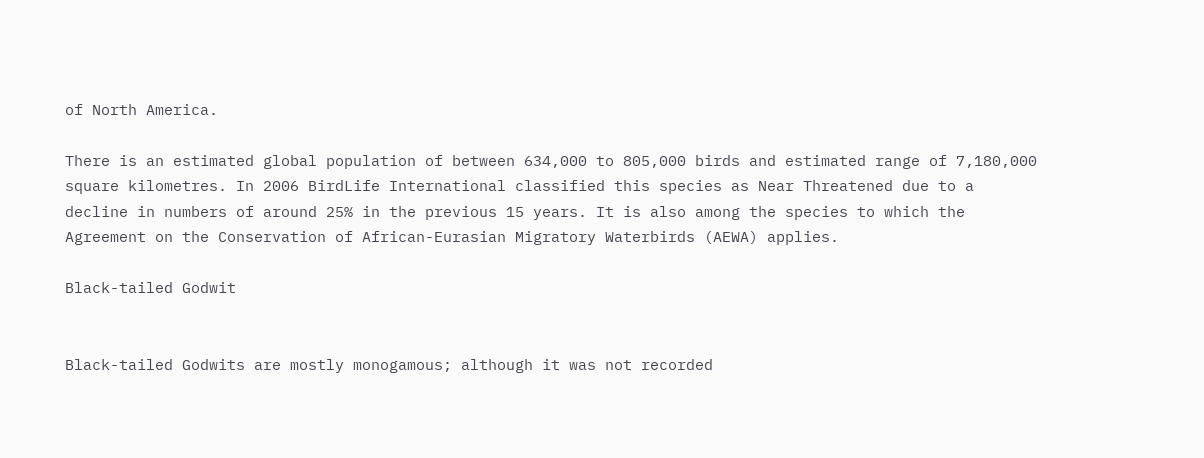of North America.

There is an estimated global population of between 634,000 to 805,000 birds and estimated range of 7,180,000 square kilometres. In 2006 BirdLife International classified this species as Near Threatened due to a decline in numbers of around 25% in the previous 15 years. It is also among the species to which the Agreement on the Conservation of African-Eurasian Migratory Waterbirds (AEWA) applies.

Black-tailed Godwit


Black-tailed Godwits are mostly monogamous; although it was not recorded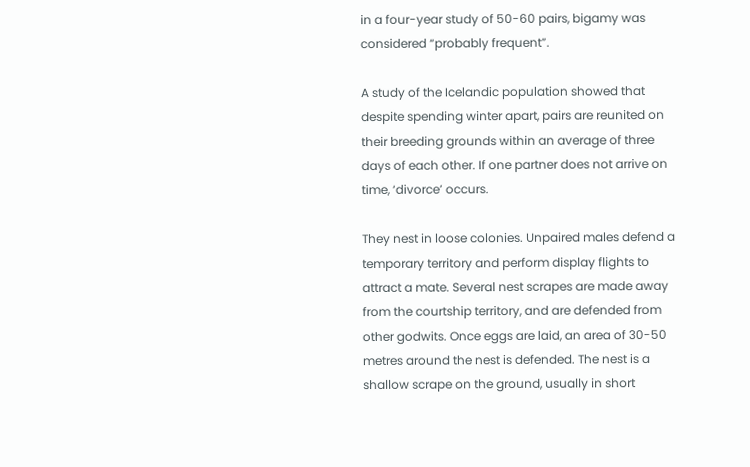in a four-year study of 50-60 pairs, bigamy was considered “probably frequent”.

A study of the Icelandic population showed that despite spending winter apart, pairs are reunited on their breeding grounds within an average of three days of each other. If one partner does not arrive on time, ‘divorce’ occurs.

They nest in loose colonies. Unpaired males defend a temporary territory and perform display flights to attract a mate. Several nest scrapes are made away from the courtship territory, and are defended from other godwits. Once eggs are laid, an area of 30-50 metres around the nest is defended. The nest is a shallow scrape on the ground, usually in short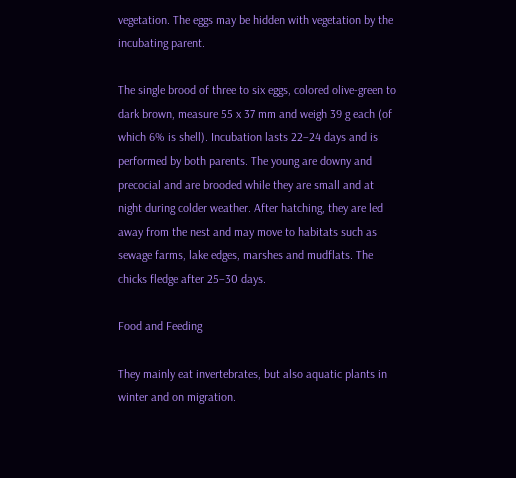vegetation. The eggs may be hidden with vegetation by the incubating parent.

The single brood of three to six eggs, colored olive-green to dark brown, measure 55 x 37 mm and weigh 39 g each (of which 6% is shell). Incubation lasts 22–24 days and is performed by both parents. The young are downy and precocial and are brooded while they are small and at night during colder weather. After hatching, they are led away from the nest and may move to habitats such as sewage farms, lake edges, marshes and mudflats. The chicks fledge after 25–30 days.

Food and Feeding

They mainly eat invertebrates, but also aquatic plants in winter and on migration.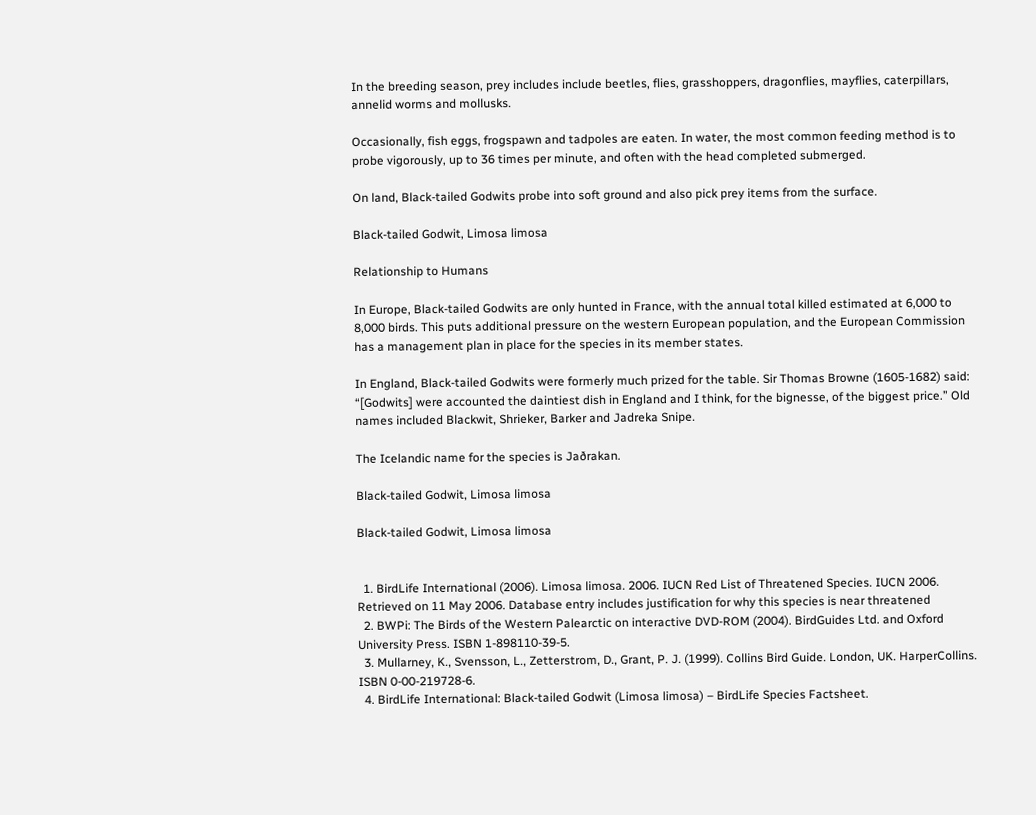In the breeding season, prey includes include beetles, flies, grasshoppers, dragonflies, mayflies, caterpillars, annelid worms and mollusks.

Occasionally, fish eggs, frogspawn and tadpoles are eaten. In water, the most common feeding method is to probe vigorously, up to 36 times per minute, and often with the head completed submerged.

On land, Black-tailed Godwits probe into soft ground and also pick prey items from the surface.

Black-tailed Godwit, Limosa limosa

Relationship to Humans

In Europe, Black-tailed Godwits are only hunted in France, with the annual total killed estimated at 6,000 to 8,000 birds. This puts additional pressure on the western European population, and the European Commission has a management plan in place for the species in its member states.

In England, Black-tailed Godwits were formerly much prized for the table. Sir Thomas Browne (1605-1682) said: “[Godwits] were accounted the daintiest dish in England and I think, for the bignesse, of the biggest price.” Old names included Blackwit, Shrieker, Barker and Jadreka Snipe.

The Icelandic name for the species is Jaðrakan.

Black-tailed Godwit, Limosa limosa

Black-tailed Godwit, Limosa limosa


  1. BirdLife International (2006). Limosa limosa. 2006. IUCN Red List of Threatened Species. IUCN 2006. Retrieved on 11 May 2006. Database entry includes justification for why this species is near threatened
  2. BWPi: The Birds of the Western Palearctic on interactive DVD-ROM (2004). BirdGuides Ltd. and Oxford University Press. ISBN 1-898110-39-5.
  3. Mullarney, K., Svensson, L., Zetterstrom, D., Grant, P. J. (1999). Collins Bird Guide. London, UK. HarperCollins. ISBN 0-00-219728-6.
  4. BirdLife International: Black-tailed Godwit (Limosa limosa) – BirdLife Species Factsheet.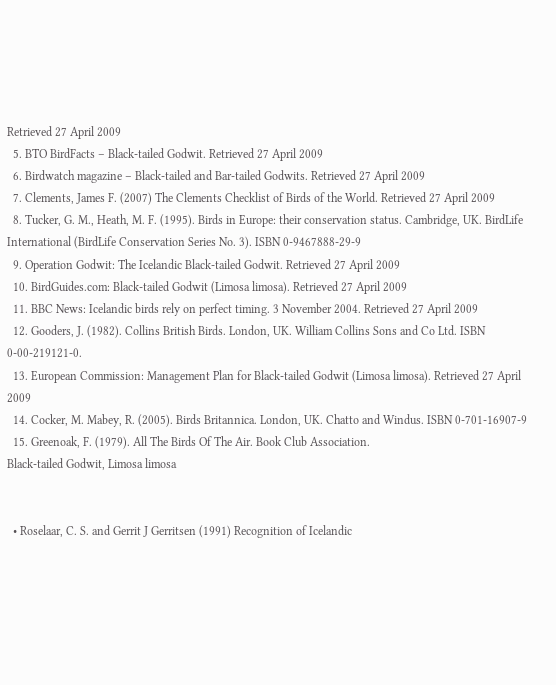Retrieved 27 April 2009
  5. BTO BirdFacts – Black-tailed Godwit. Retrieved 27 April 2009
  6. Birdwatch magazine – Black-tailed and Bar-tailed Godwits. Retrieved 27 April 2009
  7. Clements, James F. (2007) The Clements Checklist of Birds of the World. Retrieved 27 April 2009
  8. Tucker, G. M., Heath, M. F. (1995). Birds in Europe: their conservation status. Cambridge, UK. BirdLife International (BirdLife Conservation Series No. 3). ISBN 0-9467888-29-9
  9. Operation Godwit: The Icelandic Black-tailed Godwit. Retrieved 27 April 2009
  10. BirdGuides.com: Black-tailed Godwit (Limosa limosa). Retrieved 27 April 2009
  11. BBC News: Icelandic birds rely on perfect timing. 3 November 2004. Retrieved 27 April 2009
  12. Gooders, J. (1982). Collins British Birds. London, UK. William Collins Sons and Co Ltd. ISBN 0-00-219121-0.
  13. European Commission: Management Plan for Black-tailed Godwit (Limosa limosa). Retrieved 27 April 2009
  14. Cocker, M. Mabey, R. (2005). Birds Britannica. London, UK. Chatto and Windus. ISBN 0-701-16907-9
  15. Greenoak, F. (1979). All The Birds Of The Air. Book Club Association.
Black-tailed Godwit, Limosa limosa


  • Roselaar, C. S. and Gerrit J Gerritsen (1991) Recognition of Icelandic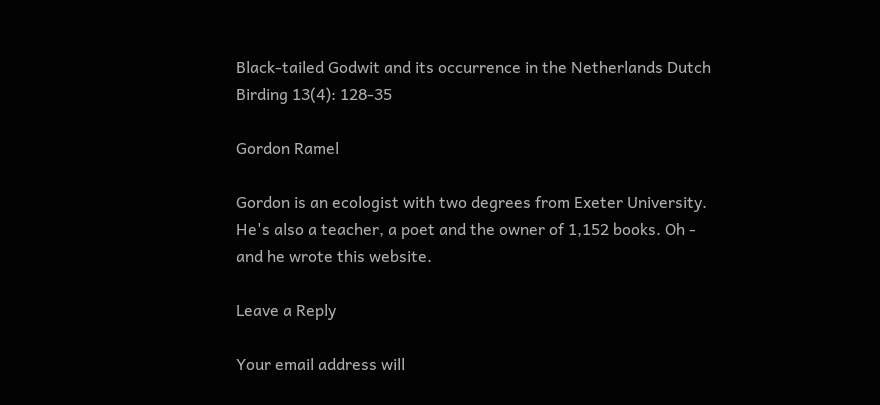Black-tailed Godwit and its occurrence in the Netherlands Dutch Birding 13(4): 128-35

Gordon Ramel

Gordon is an ecologist with two degrees from Exeter University. He's also a teacher, a poet and the owner of 1,152 books. Oh - and he wrote this website.

Leave a Reply

Your email address will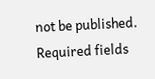not be published. Required fields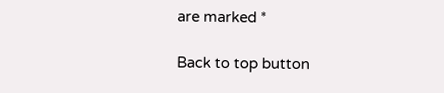are marked *

Back to top button